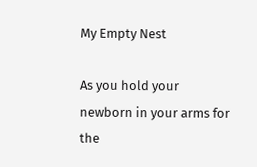My Empty Nest

As you hold your newborn in your arms for the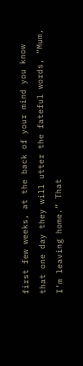first few weeks, at the back of your mind you know that one day they will utter the fateful words, “Mum, I’m leaving home.” That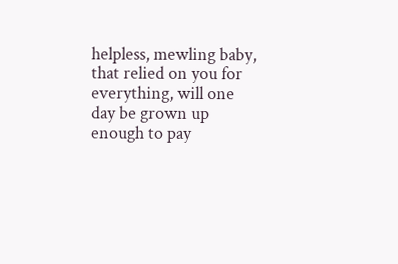helpless, mewling baby, that relied on you for everything, will one day be grown up enough to pay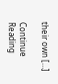their own […]

Continue Reading